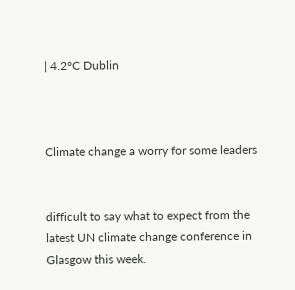| 4.2°C Dublin



Climate change a worry for some leaders


difficult to say what to expect from the latest UN climate change conference in Glasgow this week.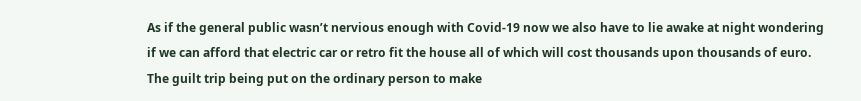As if the general public wasn’t nervious enough with Covid-19 now we also have to lie awake at night wondering if we can afford that electric car or retro fit the house all of which will cost thousands upon thousands of euro. The guilt trip being put on the ordinary person to make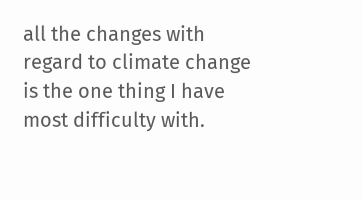all the changes with regard to climate change is the one thing I have most difficulty with.